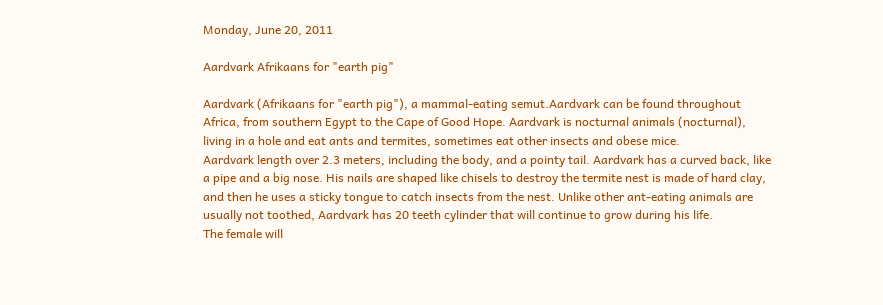Monday, June 20, 2011

Aardvark Afrikaans for "earth pig"

Aardvark (Afrikaans for "earth pig"), a mammal-eating semut.Aardvark can be found throughout Africa, from southern Egypt to the Cape of Good Hope. Aardvark is nocturnal animals (nocturnal), living in a hole and eat ants and termites, sometimes eat other insects and obese mice.
Aardvark length over 2.3 meters, including the body, and a pointy tail. Aardvark has a curved back, like a pipe and a big nose. His nails are shaped like chisels to destroy the termite nest is made of hard clay, and then he uses a sticky tongue to catch insects from the nest. Unlike other ant-eating animals are usually not toothed, Aardvark has 20 teeth cylinder that will continue to grow during his life.
The female will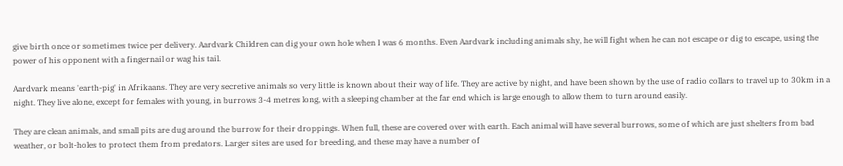give birth once or sometimes twice per delivery. Aardvark Children can dig your own hole when I was 6 months. Even Aardvark including animals shy, he will fight when he can not escape or dig to escape, using the power of his opponent with a fingernail or wag his tail.

Aardvark means 'earth-pig' in Afrikaans. They are very secretive animals so very little is known about their way of life. They are active by night, and have been shown by the use of radio collars to travel up to 30km in a night. They live alone, except for females with young, in burrows 3-4 metres long, with a sleeping chamber at the far end which is large enough to allow them to turn around easily.

They are clean animals, and small pits are dug around the burrow for their droppings. When full, these are covered over with earth. Each animal will have several burrows, some of which are just shelters from bad weather, or bolt-holes to protect them from predators. Larger sites are used for breeding, and these may have a number of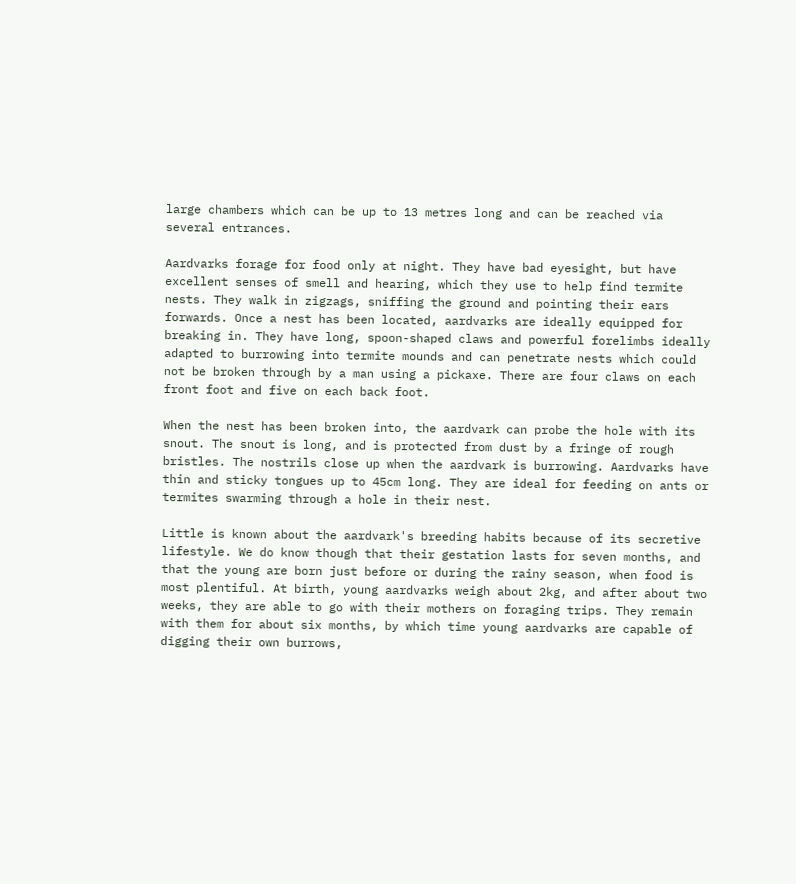large chambers which can be up to 13 metres long and can be reached via several entrances.

Aardvarks forage for food only at night. They have bad eyesight, but have excellent senses of smell and hearing, which they use to help find termite nests. They walk in zigzags, sniffing the ground and pointing their ears forwards. Once a nest has been located, aardvarks are ideally equipped for breaking in. They have long, spoon-shaped claws and powerful forelimbs ideally adapted to burrowing into termite mounds and can penetrate nests which could not be broken through by a man using a pickaxe. There are four claws on each front foot and five on each back foot.

When the nest has been broken into, the aardvark can probe the hole with its snout. The snout is long, and is protected from dust by a fringe of rough bristles. The nostrils close up when the aardvark is burrowing. Aardvarks have thin and sticky tongues up to 45cm long. They are ideal for feeding on ants or termites swarming through a hole in their nest.

Little is known about the aardvark's breeding habits because of its secretive lifestyle. We do know though that their gestation lasts for seven months, and that the young are born just before or during the rainy season, when food is most plentiful. At birth, young aardvarks weigh about 2kg, and after about two weeks, they are able to go with their mothers on foraging trips. They remain with them for about six months, by which time young aardvarks are capable of digging their own burrows,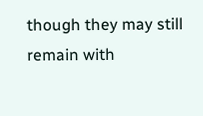though they may still remain with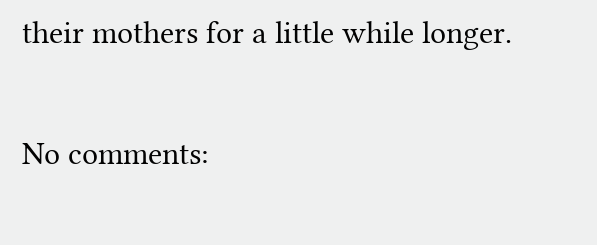their mothers for a little while longer.

No comments: